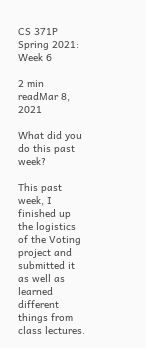CS 371P Spring 2021: Week 6

2 min readMar 8, 2021

What did you do this past week?

This past week, I finished up the logistics of the Voting project and submitted it as well as learned different things from class lectures.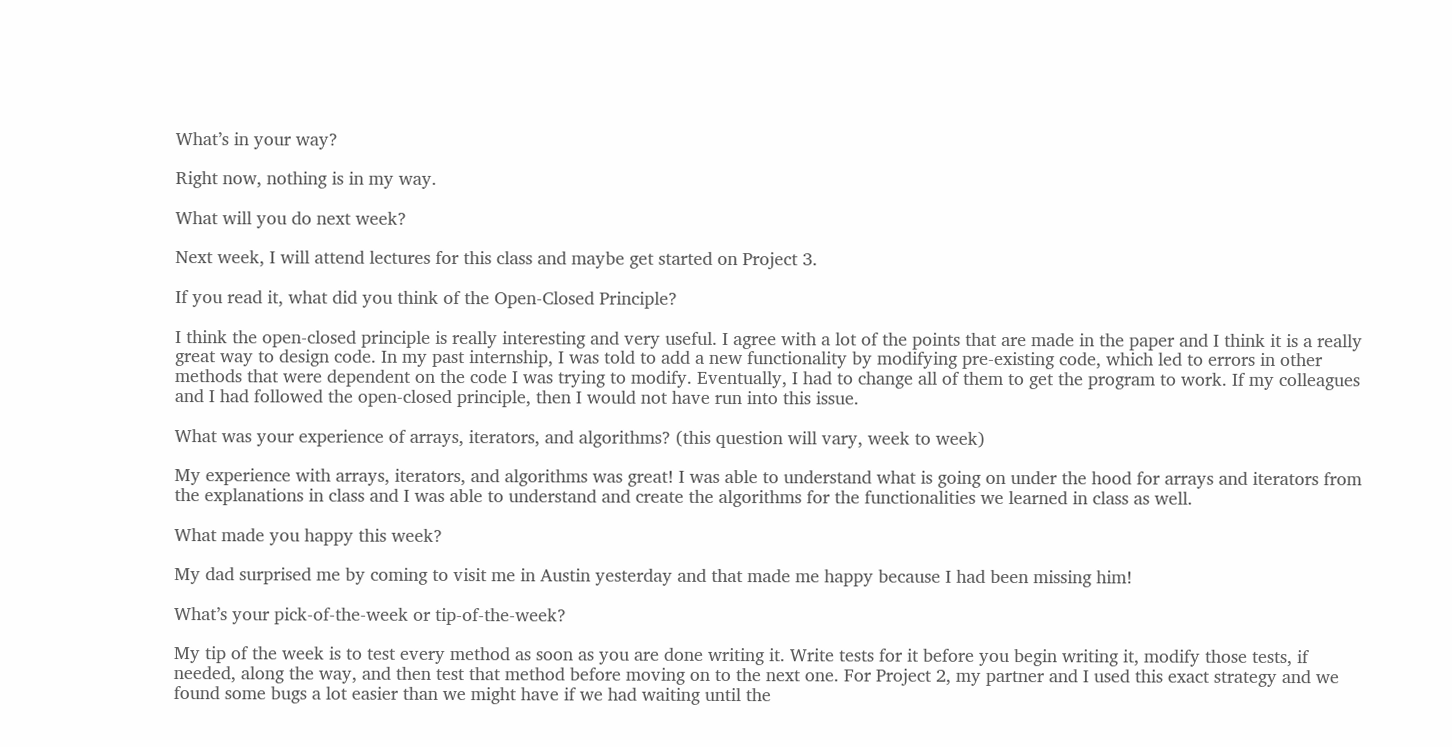What’s in your way?

Right now, nothing is in my way.

What will you do next week?

Next week, I will attend lectures for this class and maybe get started on Project 3.

If you read it, what did you think of the Open-Closed Principle?

I think the open-closed principle is really interesting and very useful. I agree with a lot of the points that are made in the paper and I think it is a really great way to design code. In my past internship, I was told to add a new functionality by modifying pre-existing code, which led to errors in other methods that were dependent on the code I was trying to modify. Eventually, I had to change all of them to get the program to work. If my colleagues and I had followed the open-closed principle, then I would not have run into this issue.

What was your experience of arrays, iterators, and algorithms? (this question will vary, week to week)

My experience with arrays, iterators, and algorithms was great! I was able to understand what is going on under the hood for arrays and iterators from the explanations in class and I was able to understand and create the algorithms for the functionalities we learned in class as well.

What made you happy this week?

My dad surprised me by coming to visit me in Austin yesterday and that made me happy because I had been missing him!

What’s your pick-of-the-week or tip-of-the-week?

My tip of the week is to test every method as soon as you are done writing it. Write tests for it before you begin writing it, modify those tests, if needed, along the way, and then test that method before moving on to the next one. For Project 2, my partner and I used this exact strategy and we found some bugs a lot easier than we might have if we had waiting until the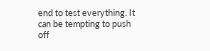end to test everything. It can be tempting to push off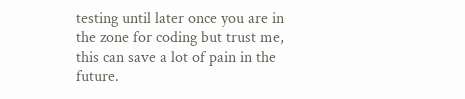testing until later once you are in the zone for coding but trust me, this can save a lot of pain in the future.